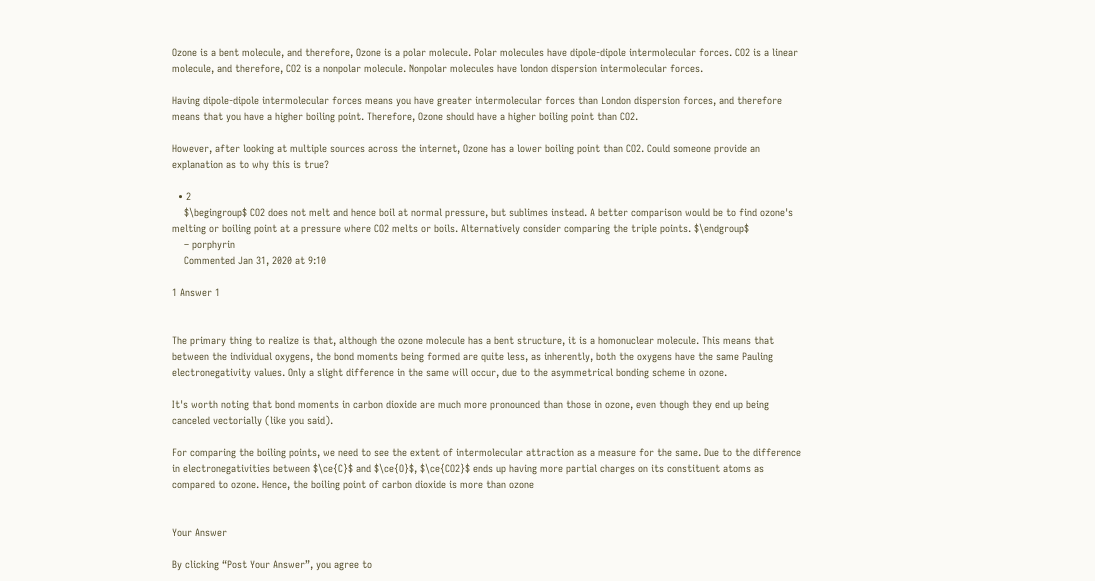Ozone is a bent molecule, and therefore, Ozone is a polar molecule. Polar molecules have dipole-dipole intermolecular forces. CO2 is a linear molecule, and therefore, CO2 is a nonpolar molecule. Nonpolar molecules have london dispersion intermolecular forces.

Having dipole-dipole intermolecular forces means you have greater intermolecular forces than London dispersion forces, and therefore means that you have a higher boiling point. Therefore, Ozone should have a higher boiling point than CO2.

However, after looking at multiple sources across the internet, Ozone has a lower boiling point than CO2. Could someone provide an explanation as to why this is true?

  • 2
    $\begingroup$ CO2 does not melt and hence boil at normal pressure, but sublimes instead. A better comparison would be to find ozone's melting or boiling point at a pressure where CO2 melts or boils. Alternatively consider comparing the triple points. $\endgroup$
    – porphyrin
    Commented Jan 31, 2020 at 9:10

1 Answer 1


The primary thing to realize is that, although the ozone molecule has a bent structure, it is a homonuclear molecule. This means that between the individual oxygens, the bond moments being formed are quite less, as inherently, both the oxygens have the same Pauling electronegativity values. Only a slight difference in the same will occur, due to the asymmetrical bonding scheme in ozone.

It's worth noting that bond moments in carbon dioxide are much more pronounced than those in ozone, even though they end up being canceled vectorially (like you said).

For comparing the boiling points, we need to see the extent of intermolecular attraction as a measure for the same. Due to the difference in electronegativities between $\ce{C}$ and $\ce{O}$, $\ce{CO2}$ ends up having more partial charges on its constituent atoms as compared to ozone. Hence, the boiling point of carbon dioxide is more than ozone


Your Answer

By clicking “Post Your Answer”, you agree to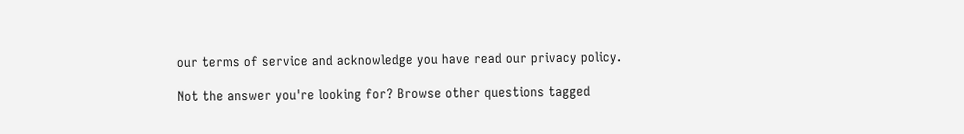our terms of service and acknowledge you have read our privacy policy.

Not the answer you're looking for? Browse other questions tagged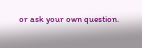or ask your own question.